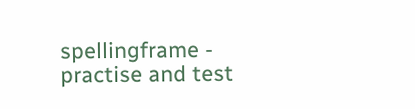spellingframe - practise and test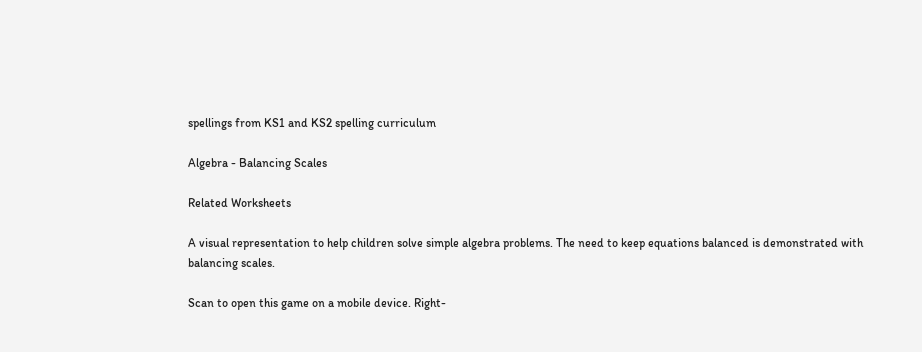spellings from KS1 and KS2 spelling curriculum

Algebra - Balancing Scales

Related Worksheets

A visual representation to help children solve simple algebra problems. The need to keep equations balanced is demonstrated with balancing scales.

Scan to open this game on a mobile device. Right-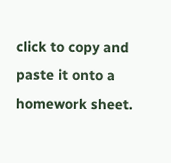click to copy and paste it onto a homework sheet.